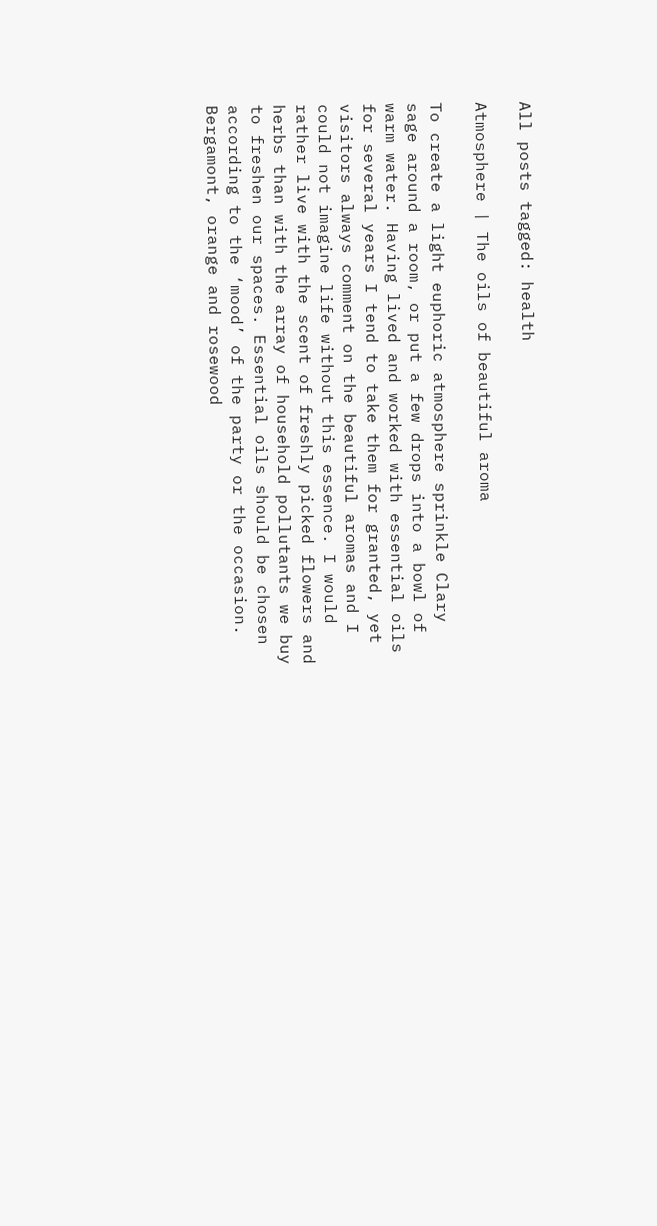All posts tagged: health

Atmosphere | The oils of beautiful aroma

To create a light euphoric atmosphere sprinkle Clary sage around a room, or put a few drops into a bowl of warm water. Having lived and worked with essential oils for several years I tend to take them for granted, yet visitors always comment on the beautiful aromas and I could not imagine life without this essence. I would rather live with the scent of freshly picked flowers and herbs than with the array of household pollutants we buy to freshen our spaces. Essential oils should be chosen according to the ‘mood’ of the party or the occasion. Bergamont, orange and rosewood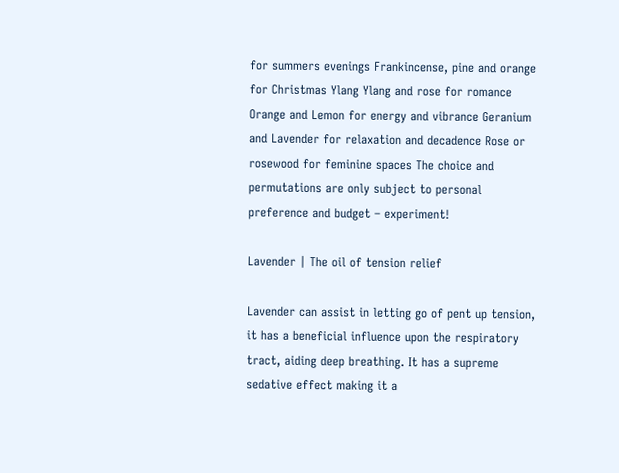for summers evenings Frankincense, pine and orange for Christmas Ylang Ylang and rose for romance Orange and Lemon for energy and vibrance Geranium and Lavender for relaxation and decadence Rose or rosewood for feminine spaces The choice and permutations are only subject to personal preference and budget – experiment!

Lavender | The oil of tension relief

Lavender can assist in letting go of pent up tension, it has a beneficial influence upon the respiratory tract, aiding deep breathing. It has a supreme sedative effect making it a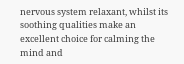nervous system relaxant, whilst its soothing qualities make an excellent choice for calming the mind and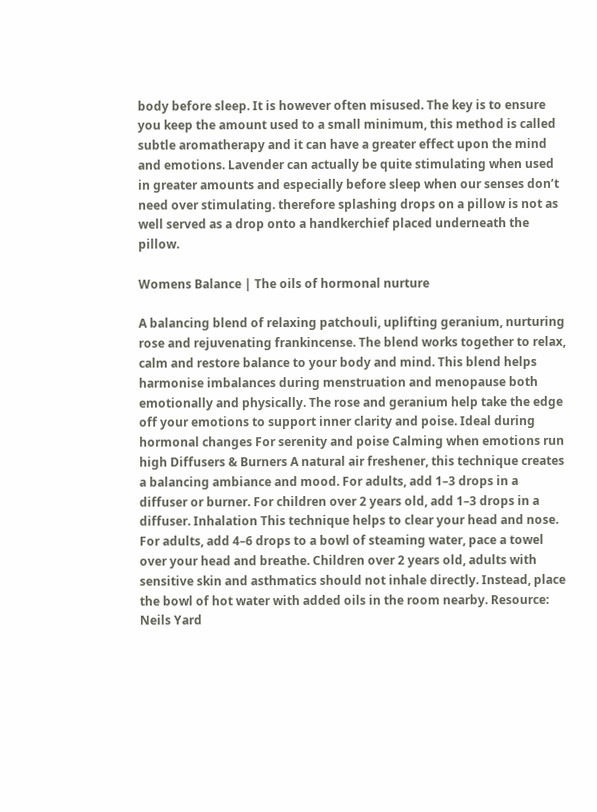body before sleep. It is however often misused. The key is to ensure you keep the amount used to a small minimum, this method is called subtle aromatherapy and it can have a greater effect upon the mind and emotions. Lavender can actually be quite stimulating when used in greater amounts and especially before sleep when our senses don’t need over stimulating. therefore splashing drops on a pillow is not as well served as a drop onto a handkerchief placed underneath the pillow.

Womens Balance | The oils of hormonal nurture

A balancing blend of relaxing patchouli, uplifting geranium, nurturing rose and rejuvenating frankincense. The blend works together to relax, calm and restore balance to your body and mind. This blend helps harmonise imbalances during menstruation and menopause both emotionally and physically. The rose and geranium help take the edge off your emotions to support inner clarity and poise. Ideal during hormonal changes For serenity and poise Calming when emotions run high Diffusers & Burners A natural air freshener, this technique creates a balancing ambiance and mood. For adults, add 1–3 drops in a diffuser or burner. For children over 2 years old, add 1–3 drops in a diffuser. Inhalation This technique helps to clear your head and nose. For adults, add 4–6 drops to a bowl of steaming water, pace a towel over your head and breathe. Children over 2 years old, adults with sensitive skin and asthmatics should not inhale directly. Instead, place the bowl of hot water with added oils in the room nearby. Resource: Neils Yard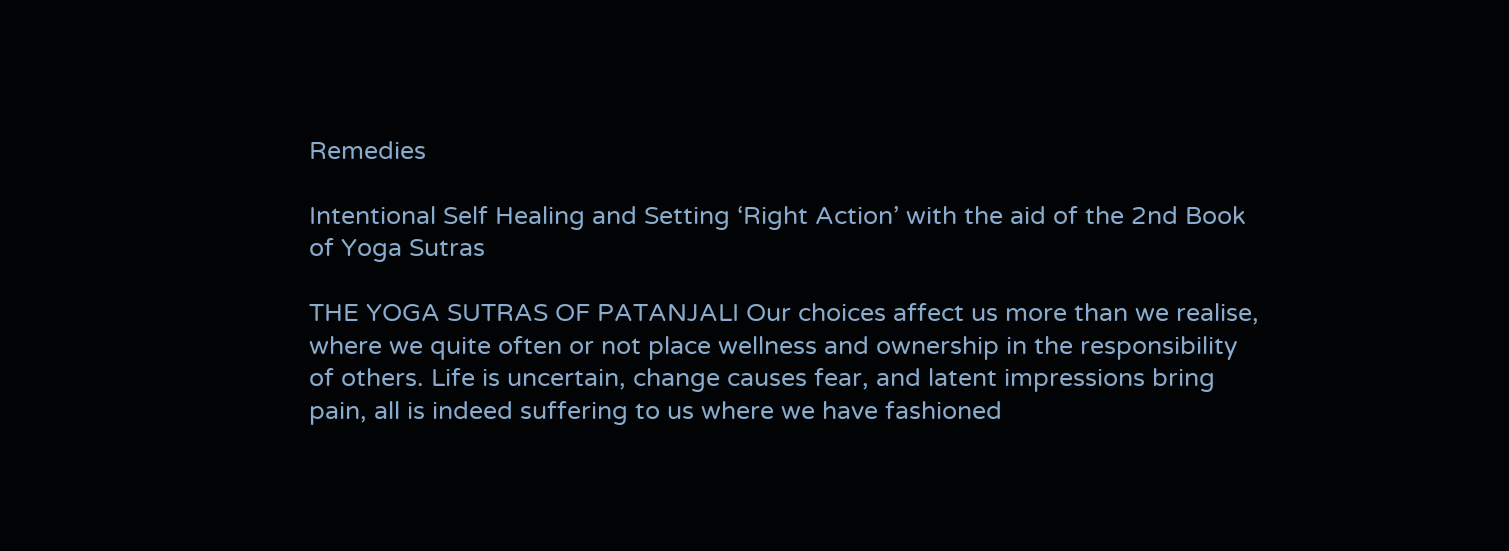Remedies

Intentional Self Healing and Setting ‘Right Action’ with the aid of the 2nd Book of Yoga Sutras

THE YOGA SUTRAS OF PATANJALI Our choices affect us more than we realise, where we quite often or not place wellness and ownership in the responsibility of others. Life is uncertain, change causes fear, and latent impressions bring pain, all is indeed suffering to us where we have fashioned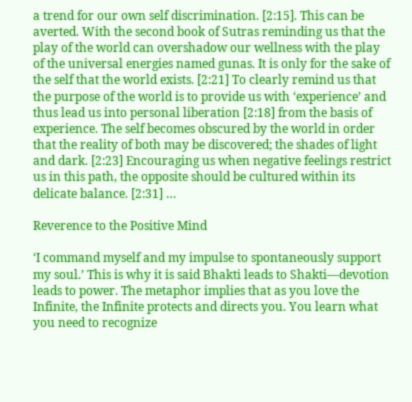a trend for our own self discrimination. [2:15]. This can be averted. With the second book of Sutras reminding us that the play of the world can overshadow our wellness with the play of the universal energies named gunas. It is only for the sake of the self that the world exists. [2:21] To clearly remind us that the purpose of the world is to provide us with ‘experience’ and thus lead us into personal liberation [2:18] from the basis of experience. The self becomes obscured by the world in order that the reality of both may be discovered; the shades of light and dark. [2:23] Encouraging us when negative feelings restrict us in this path, the opposite should be cultured within its delicate balance. [2:31] …

Reverence to the Positive Mind

‘I command myself and my impulse to spontaneously support my soul.’ This is why it is said Bhakti leads to Shakti—devotion leads to power. The metaphor implies that as you love the Infinite, the Infinite protects and directs you. You learn what you need to recognize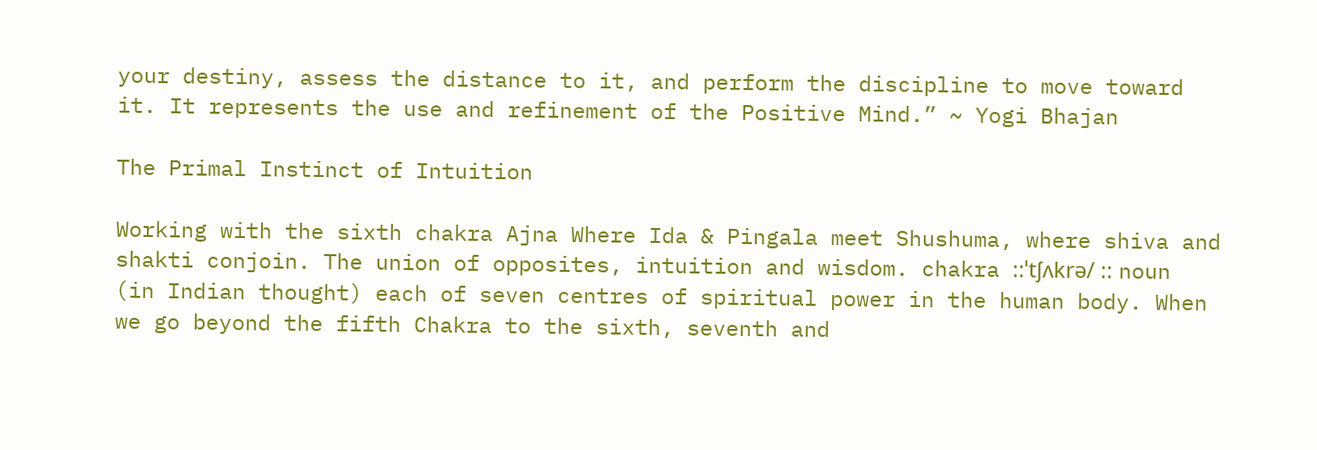your destiny, assess the distance to it, and perform the discipline to move toward it. It represents the use and refinement of the Positive Mind.” ~ Yogi Bhajan

The Primal Instinct of Intuition

Working with the sixth chakra Ajna Where Ida & Pingala meet Shushuma, where shiva and shakti conjoin. The union of opposites, intuition and wisdom. chakra ::ˈtʃʌkrə/ :: noun (in Indian thought) each of seven centres of spiritual power in the human body. When we go beyond the fifth Chakra to the sixth, seventh and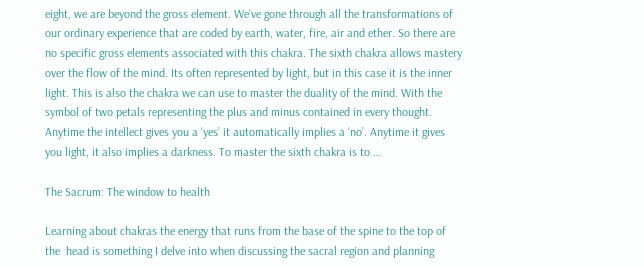eight, we are beyond the gross element. We’ve gone through all the transformations of our ordinary experience that are coded by earth, water, fire, air and ether. So there are no specific gross elements associated with this chakra. The sixth chakra allows mastery over the flow of the mind. Its often represented by light, but in this case it is the inner light. This is also the chakra we can use to master the duality of the mind. With the symbol of two petals representing the plus and minus contained in every thought. Anytime the intellect gives you a ‘yes’ it automatically implies a ‘no’. Anytime it gives you light, it also implies a darkness. To master the sixth chakra is to …

The Sacrum: The window to health

Learning about chakras the energy that runs from the base of the spine to the top of the  head is something I delve into when discussing the sacral region and planning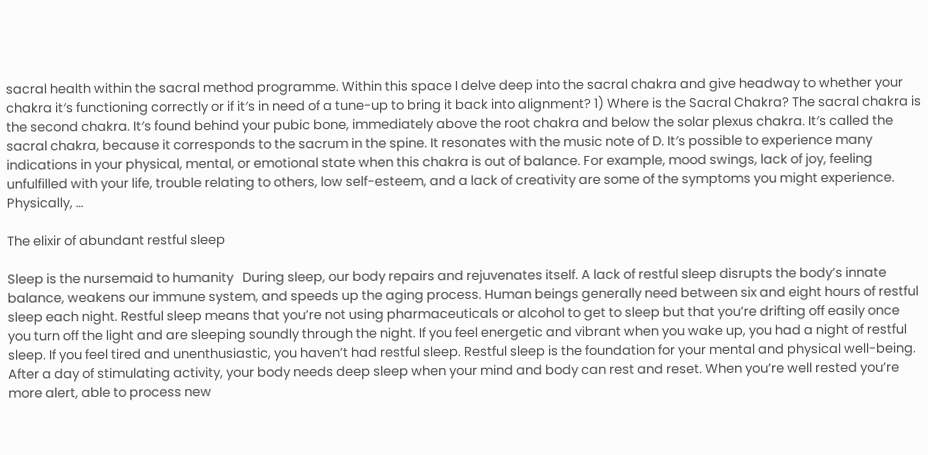sacral health within the sacral method programme. Within this space I delve deep into the sacral chakra and give headway to whether your chakra it′s functioning correctly or if it′s in need of a tune-up to bring it back into alignment? 1) Where is the Sacral Chakra? The sacral chakra is the second chakra. It′s found behind your pubic bone, immediately above the root chakra and below the solar plexus chakra. It′s called the sacral chakra, because it corresponds to the sacrum in the spine. It resonates with the music note of D. It′s possible to experience many indications in your physical, mental, or emotional state when this chakra is out of balance. For example, mood swings, lack of joy, feeling unfulfilled with your life, trouble relating to others, low self-esteem, and a lack of creativity are some of the symptoms you might experience. Physically, …

The elixir of abundant restful sleep

Sleep is the nursemaid to humanity   During sleep, our body repairs and rejuvenates itself. A lack of restful sleep disrupts the body’s innate balance, weakens our immune system, and speeds up the aging process. Human beings generally need between six and eight hours of restful sleep each night. Restful sleep means that you’re not using pharmaceuticals or alcohol to get to sleep but that you’re drifting off easily once you turn off the light and are sleeping soundly through the night. If you feel energetic and vibrant when you wake up, you had a night of restful sleep. If you feel tired and unenthusiastic, you haven’t had restful sleep. Restful sleep is the foundation for your mental and physical well-being. After a day of stimulating activity, your body needs deep sleep when your mind and body can rest and reset. When you’re well rested you’re more alert, able to process new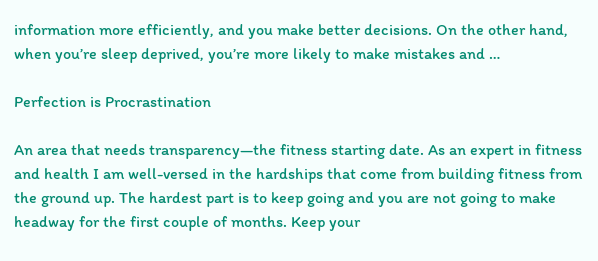information more efficiently, and you make better decisions. On the other hand, when you’re sleep deprived, you’re more likely to make mistakes and …

Perfection is Procrastination

An area that needs transparency—the fitness starting date. As an expert in fitness and health I am well-versed in the hardships that come from building fitness from the ground up. The hardest part is to keep going and you are not going to make headway for the first couple of months. Keep your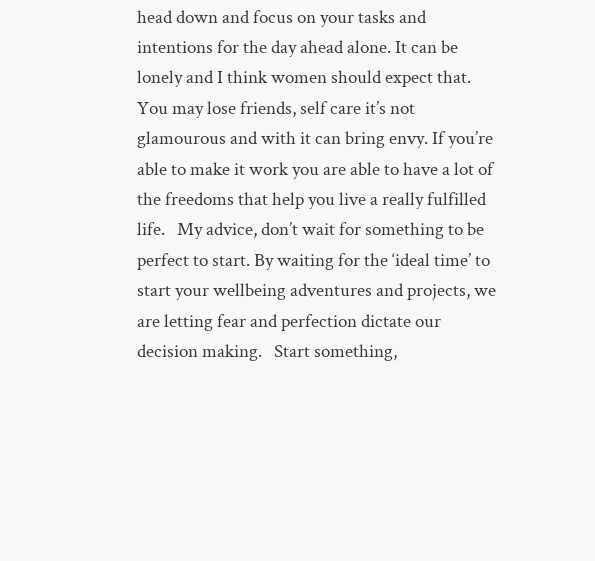head down and focus on your tasks and intentions for the day ahead alone. It can be lonely and I think women should expect that. You may lose friends, self care it’s not glamourous and with it can bring envy. If you’re able to make it work you are able to have a lot of the freedoms that help you live a really fulfilled life.   My advice, don’t wait for something to be perfect to start. By waiting for the ‘ideal time’ to start your wellbeing adventures and projects, we are letting fear and perfection dictate our decision making.   Start something,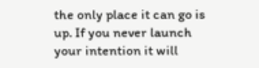the only place it can go is up. If you never launch your intention it will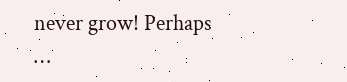never grow! Perhaps …